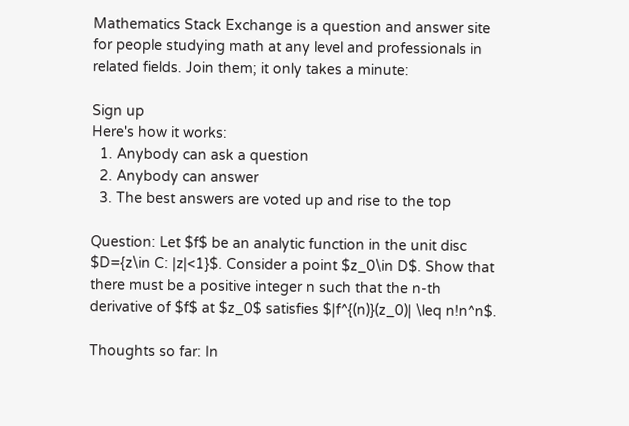Mathematics Stack Exchange is a question and answer site for people studying math at any level and professionals in related fields. Join them; it only takes a minute:

Sign up
Here's how it works:
  1. Anybody can ask a question
  2. Anybody can answer
  3. The best answers are voted up and rise to the top

Question: Let $f$ be an analytic function in the unit disc $D={z\in C: |z|<1}$. Consider a point $z_0\in D$. Show that there must be a positive integer n such that the n-th derivative of $f$ at $z_0$ satisfies $|f^{(n)}(z_0)| \leq n!n^n$.

Thoughts so far: In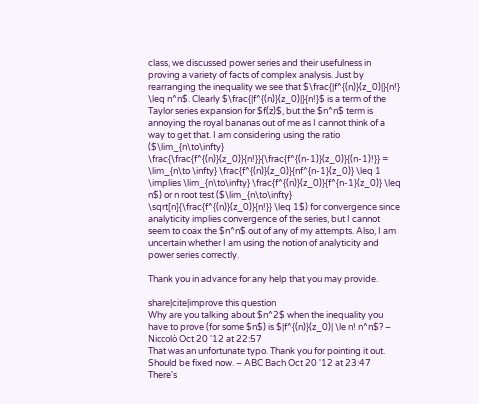class, we discussed power series and their usefulness in proving a variety of facts of complex analysis. Just by rearranging the inequality we see that $\frac{|f^{(n)}(z_0)|}{n!} \leq n^n$. Clearly $\frac{|f^{(n)}(z_0)|}{n!}$ is a term of the Taylor series expansion for $f(z)$, but the $n^n$ term is annoying the royal bananas out of me as I cannot think of a way to get that. I am considering using the ratio ($\lim_{n\to\infty} \frac{\frac{f^{(n)}(z_0)}{n!}}{\frac{f^{(n-1)}(z_0)}{(n-1)!}} = \lim_{n\to \infty} \frac{f^{(n)}(z_0)}{nf^{n-1}(z_0)} \leq 1 \implies \lim_{n\to\infty} \frac{f^{(n)}(z_0)}{f^{n-1}(z_0)} \leq n$) or n root test ($\lim_{n\to\infty} \sqrt[n]{\frac{f^{(n)}(z_0)}{n!}} \leq 1$) for convergence since analyticity implies convergence of the series, but I cannot seem to coax the $n^n$ out of any of my attempts. Also, I am uncertain whether I am using the notion of analyticity and power series correctly.

Thank you in advance for any help that you may provide.

share|cite|improve this question
Why are you talking about $n^2$ when the inequality you have to prove (for some $n$) is $|f^{(n)}(z_0)| \le n! n^n$? – Niccolò Oct 20 '12 at 22:57
That was an unfortunate typo. Thank you for pointing it out. Should be fixed now. – ABC Bach Oct 20 '12 at 23:47
There's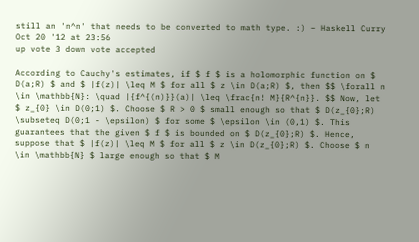still an 'n^n' that needs to be converted to math type. :) – Haskell Curry Oct 20 '12 at 23:56
up vote 3 down vote accepted

According to Cauchy's estimates, if $ f $ is a holomorphic function on $ D(a;R) $ and $ |f(z)| \leq M $ for all $ z \in D(a;R) $, then $$ \forall n \in \mathbb{N}: \quad |{f^{(n)}}(a)| \leq \frac{n! M}{R^{n}}. $$ Now, let $ z_{0} \in D(0;1) $. Choose $ R > 0 $ small enough so that $ D(z_{0};R) \subseteq D(0;1 - \epsilon) $ for some $ \epsilon \in (0,1) $. This guarantees that the given $ f $ is bounded on $ D(z_{0};R) $. Hence, suppose that $ |f(z)| \leq M $ for all $ z \in D(z_{0};R) $. Choose $ n \in \mathbb{N} $ large enough so that $ M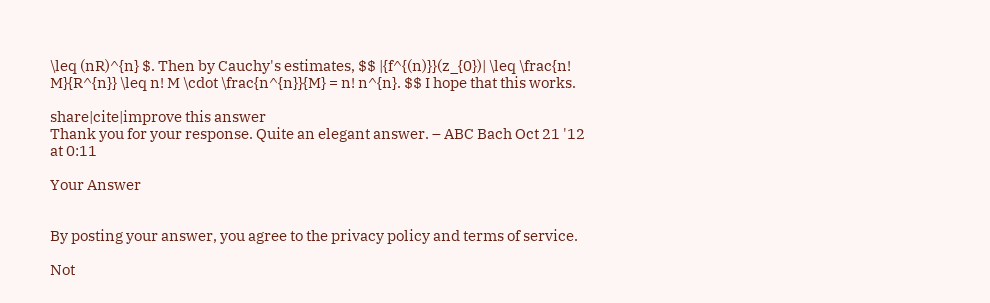\leq (nR)^{n} $. Then by Cauchy's estimates, $$ |{f^{(n)}}(z_{0})| \leq \frac{n! M}{R^{n}} \leq n! M \cdot \frac{n^{n}}{M} = n! n^{n}. $$ I hope that this works.

share|cite|improve this answer
Thank you for your response. Quite an elegant answer. – ABC Bach Oct 21 '12 at 0:11

Your Answer


By posting your answer, you agree to the privacy policy and terms of service.

Not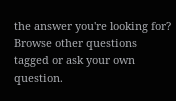the answer you're looking for? Browse other questions tagged or ask your own question.